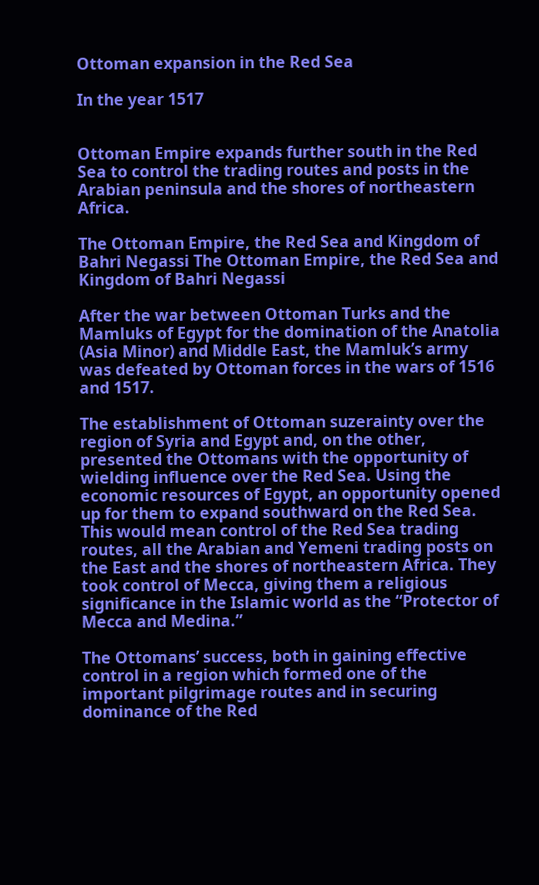Ottoman expansion in the Red Sea

In the year 1517


Ottoman Empire expands further south in the Red Sea to control the trading routes and posts in the Arabian peninsula and the shores of northeastern Africa.

The Ottoman Empire, the Red Sea and Kingdom of Bahri Negassi The Ottoman Empire, the Red Sea and Kingdom of Bahri Negassi

After the war between Ottoman Turks and the Mamluks of Egypt for the domination of the Anatolia (Asia Minor) and Middle East, the Mamluk’s army was defeated by Ottoman forces in the wars of 1516 and 1517.

The establishment of Ottoman suzerainty over the region of Syria and Egypt and, on the other, presented the Ottomans with the opportunity of wielding influence over the Red Sea. Using the economic resources of Egypt, an opportunity opened up for them to expand southward on the Red Sea. This would mean control of the Red Sea trading routes, all the Arabian and Yemeni trading posts on the East and the shores of northeastern Africa. They took control of Mecca, giving them a religious significance in the Islamic world as the “Protector of Mecca and Medina.”

The Ottomans’ success, both in gaining effective control in a region which formed one of the important pilgrimage routes and in securing dominance of the Red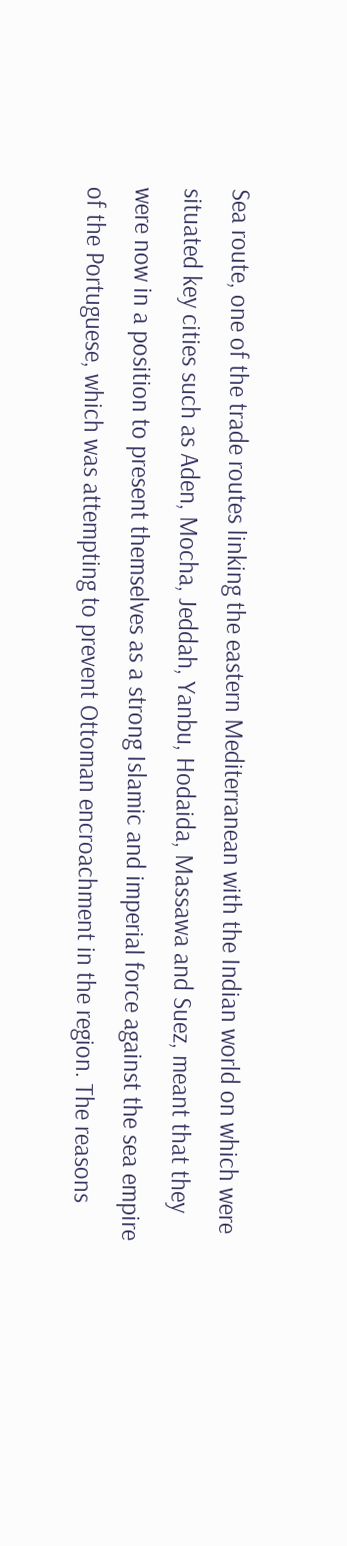Sea route, one of the trade routes linking the eastern Mediterranean with the Indian world on which were situated key cities such as Aden, Mocha, Jeddah, Yanbu, Hodaida, Massawa and Suez, meant that they were now in a position to present themselves as a strong Islamic and imperial force against the sea empire of the Portuguese, which was attempting to prevent Ottoman encroachment in the region. The reasons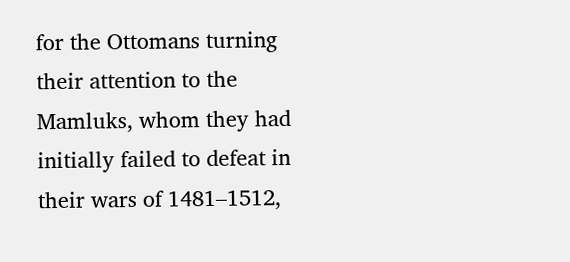for the Ottomans turning their attention to the Mamluks, whom they had initially failed to defeat in their wars of 1481–1512,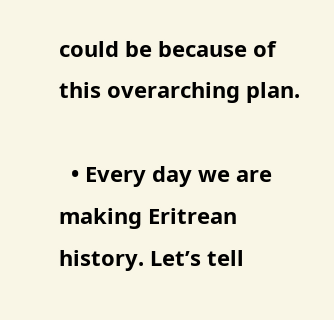could be because of this overarching plan.

  • Every day we are making Eritrean history. Let’s tell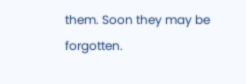them. Soon they may be forgotten.